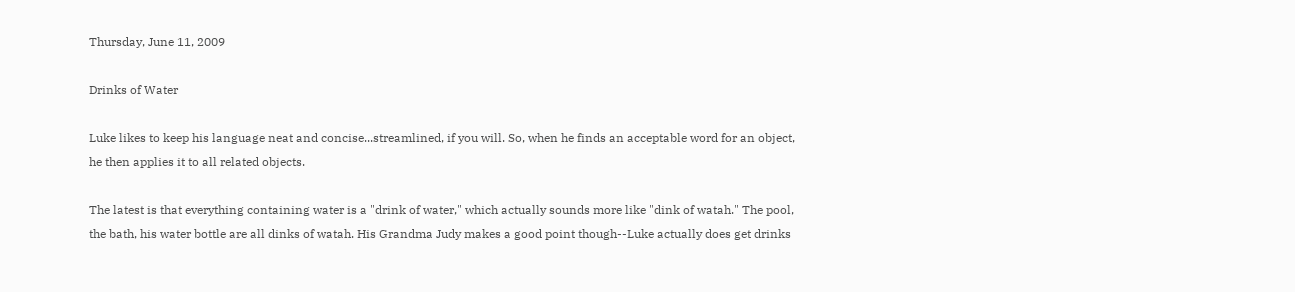Thursday, June 11, 2009

Drinks of Water

Luke likes to keep his language neat and concise...streamlined, if you will. So, when he finds an acceptable word for an object, he then applies it to all related objects.

The latest is that everything containing water is a "drink of water," which actually sounds more like "dink of watah." The pool, the bath, his water bottle are all dinks of watah. His Grandma Judy makes a good point though--Luke actually does get drinks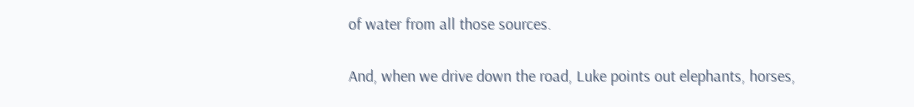of water from all those sources.

And, when we drive down the road, Luke points out elephants, horses,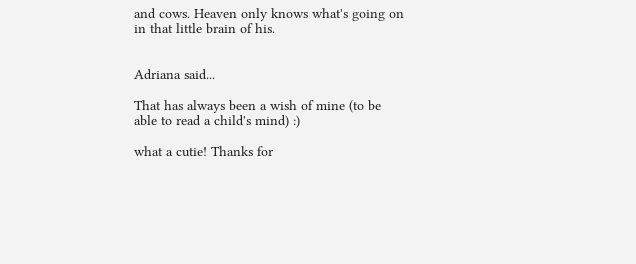and cows. Heaven only knows what's going on in that little brain of his.


Adriana said...

That has always been a wish of mine (to be able to read a child's mind) :)

what a cutie! Thanks for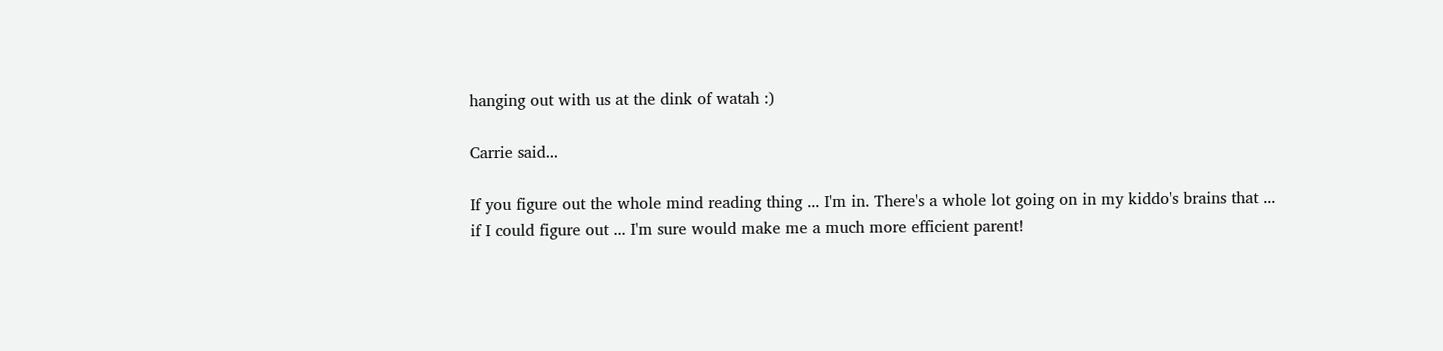hanging out with us at the dink of watah :)

Carrie said...

If you figure out the whole mind reading thing ... I'm in. There's a whole lot going on in my kiddo's brains that ... if I could figure out ... I'm sure would make me a much more efficient parent!